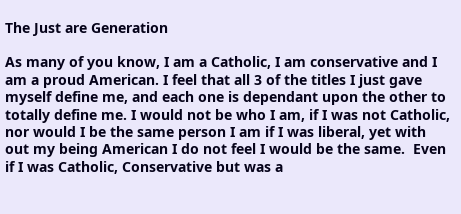The Just are Generation

As many of you know, I am a Catholic, I am conservative and I am a proud American. I feel that all 3 of the titles I just gave myself define me, and each one is dependant upon the other to totally define me. I would not be who I am, if I was not Catholic, nor would I be the same person I am if I was liberal, yet with out my being American I do not feel I would be the same.  Even if I was Catholic, Conservative but was a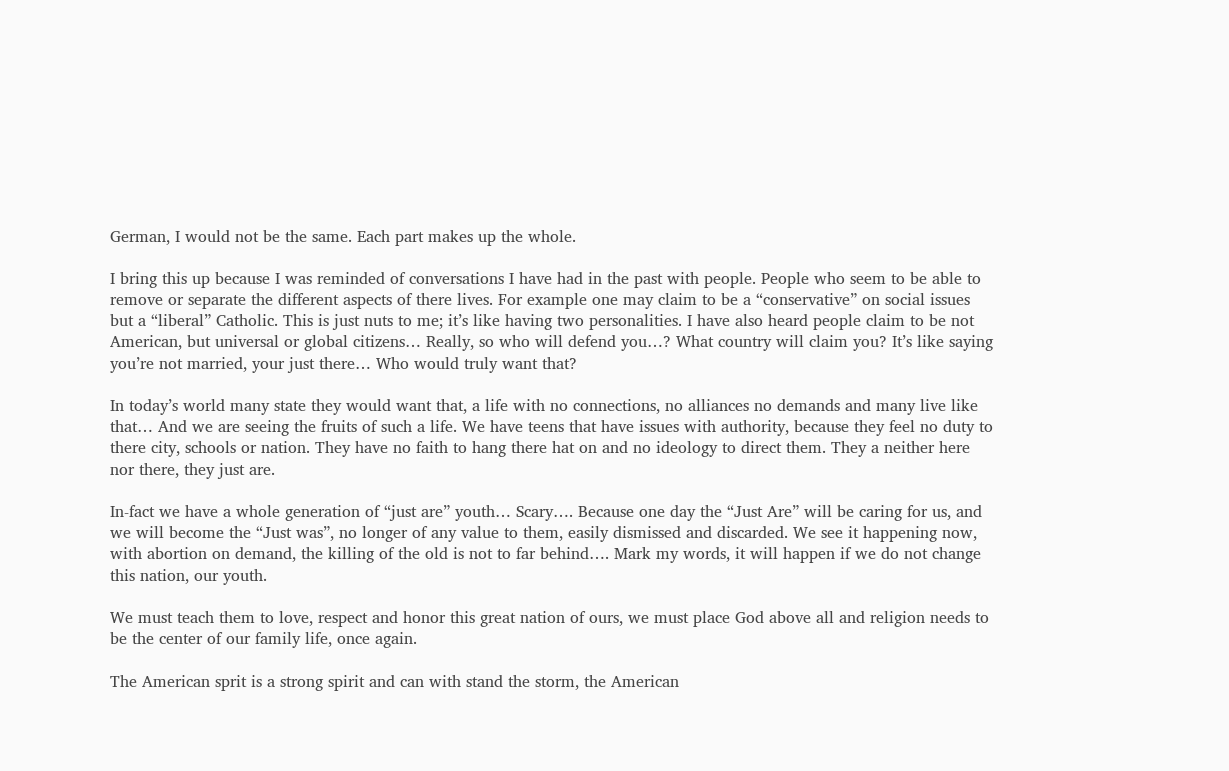German, I would not be the same. Each part makes up the whole.

I bring this up because I was reminded of conversations I have had in the past with people. People who seem to be able to remove or separate the different aspects of there lives. For example one may claim to be a “conservative” on social issues but a “liberal” Catholic. This is just nuts to me; it’s like having two personalities. I have also heard people claim to be not American, but universal or global citizens… Really, so who will defend you…? What country will claim you? It’s like saying you’re not married, your just there… Who would truly want that?

In today’s world many state they would want that, a life with no connections, no alliances no demands and many live like that… And we are seeing the fruits of such a life. We have teens that have issues with authority, because they feel no duty to there city, schools or nation. They have no faith to hang there hat on and no ideology to direct them. They a neither here nor there, they just are.

In-fact we have a whole generation of “just are” youth… Scary…. Because one day the “Just Are” will be caring for us, and we will become the “Just was”, no longer of any value to them, easily dismissed and discarded. We see it happening now, with abortion on demand, the killing of the old is not to far behind…. Mark my words, it will happen if we do not change this nation, our youth.

We must teach them to love, respect and honor this great nation of ours, we must place God above all and religion needs to be the center of our family life, once again.

The American sprit is a strong spirit and can with stand the storm, the American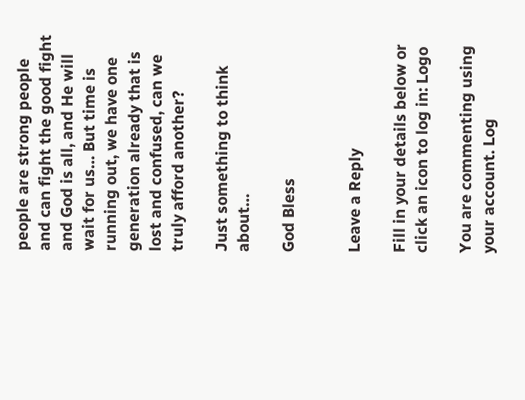people are strong people and can fight the good fight and God is all, and He will wait for us… But time is running out, we have one generation already that is lost and confused, can we truly afford another?

Just something to think about…

God Bless


Leave a Reply

Fill in your details below or click an icon to log in: Logo

You are commenting using your account. Log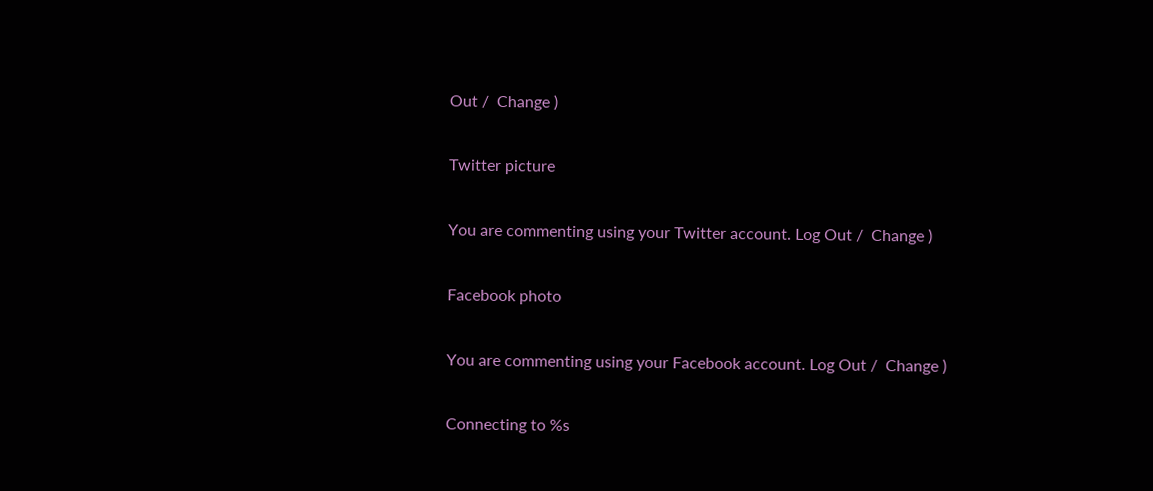Out /  Change )

Twitter picture

You are commenting using your Twitter account. Log Out /  Change )

Facebook photo

You are commenting using your Facebook account. Log Out /  Change )

Connecting to %s